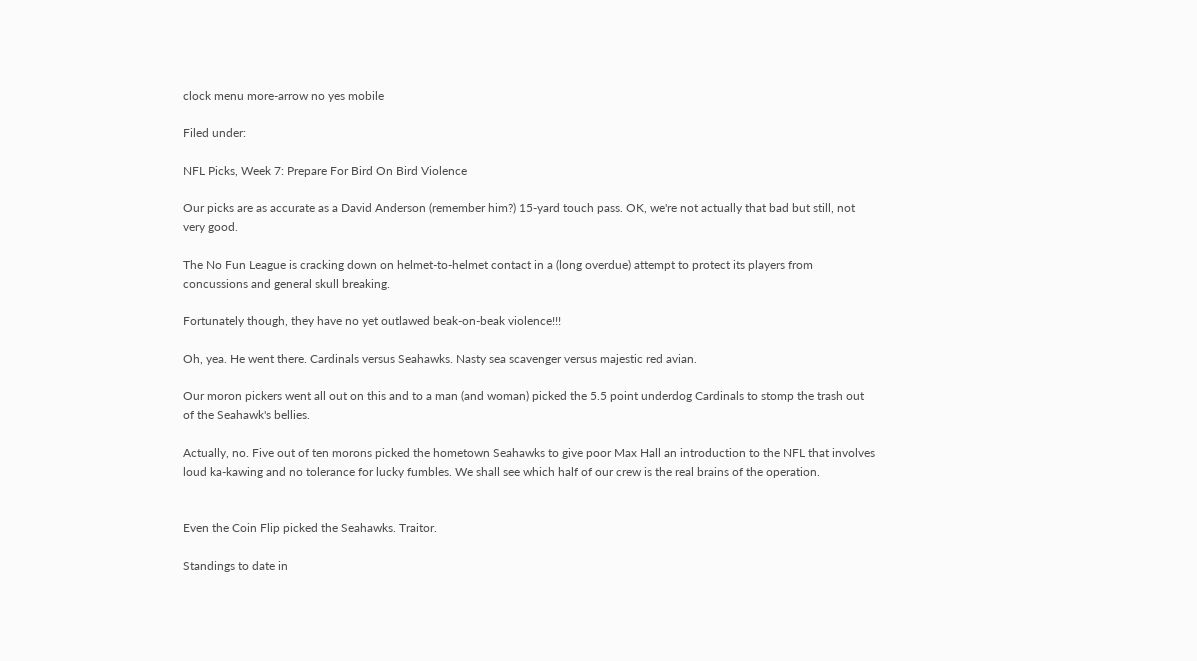clock menu more-arrow no yes mobile

Filed under:

NFL Picks, Week 7: Prepare For Bird On Bird Violence

Our picks are as accurate as a David Anderson (remember him?) 15-yard touch pass. OK, we're not actually that bad but still, not very good.

The No Fun League is cracking down on helmet-to-helmet contact in a (long overdue) attempt to protect its players from concussions and general skull breaking.

Fortunately though, they have no yet outlawed beak-on-beak violence!!!

Oh, yea. He went there. Cardinals versus Seahawks. Nasty sea scavenger versus majestic red avian.

Our moron pickers went all out on this and to a man (and woman) picked the 5.5 point underdog Cardinals to stomp the trash out of the Seahawk's bellies.

Actually, no. Five out of ten morons picked the hometown Seahawks to give poor Max Hall an introduction to the NFL that involves loud ka-kawing and no tolerance for lucky fumbles. We shall see which half of our crew is the real brains of the operation.


Even the Coin Flip picked the Seahawks. Traitor.

Standings to date in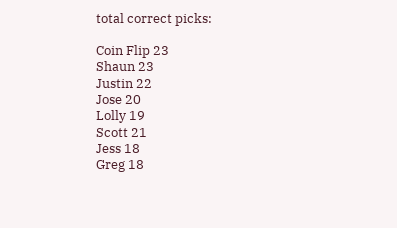total correct picks:

Coin Flip 23
Shaun 23
Justin 22
Jose 20
Lolly 19
Scott 21
Jess 18
Greg 18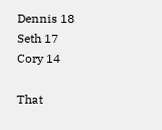Dennis 18
Seth 17
Cory 14

That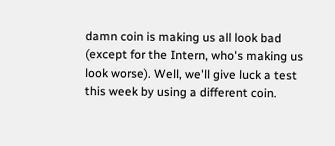damn coin is making us all look bad (except for the Intern, who's making us look worse). Well, we'll give luck a test this week by using a different coin.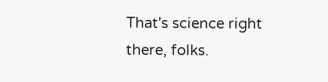That's science right there, folks.